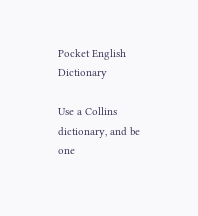Pocket English Dictionary

Use a Collins dictionary, and be one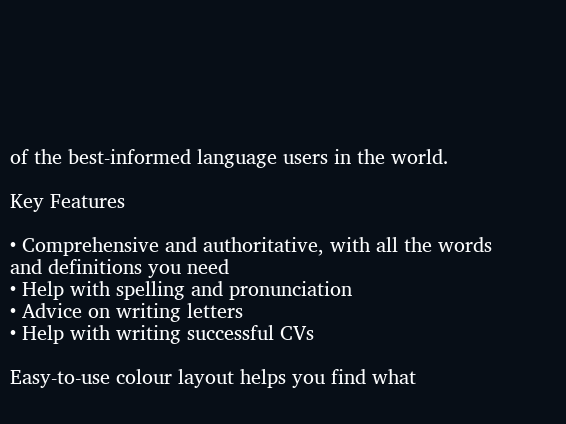of the best-informed language users in the world.

Key Features

• Comprehensive and authoritative, with all the words and definitions you need
• Help with spelling and pronunciation
• Advice on writing letters
• Help with writing successful CVs

Easy-to-use colour layout helps you find what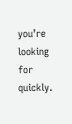you’re looking for quickly.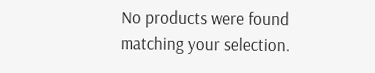No products were found matching your selection.